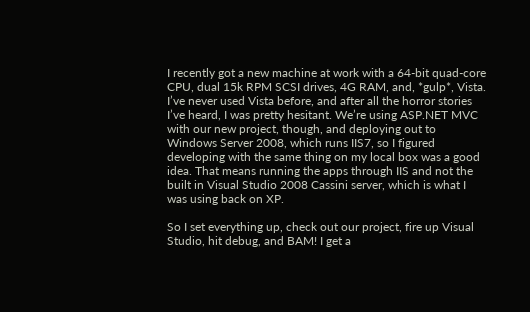I recently got a new machine at work with a 64-bit quad-core CPU, dual 15k RPM SCSI drives, 4G RAM, and, *gulp*, Vista. I’ve never used Vista before, and after all the horror stories I’ve heard, I was pretty hesitant. We’re using ASP.NET MVC with our new project, though, and deploying out to Windows Server 2008, which runs IIS7, so I figured developing with the same thing on my local box was a good idea. That means running the apps through IIS and not the built in Visual Studio 2008 Cassini server, which is what I was using back on XP.

So I set everything up, check out our project, fire up Visual Studio, hit debug, and BAM! I get a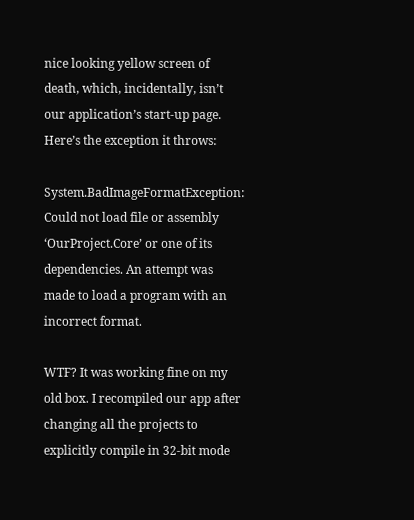nice looking yellow screen of death, which, incidentally, isn’t our application’s start-up page. Here’s the exception it throws:

System.BadImageFormatException: Could not load file or assembly ‘OurProject.Core’ or one of its dependencies. An attempt was made to load a program with an incorrect format.

WTF? It was working fine on my old box. I recompiled our app after changing all the projects to explicitly compile in 32-bit mode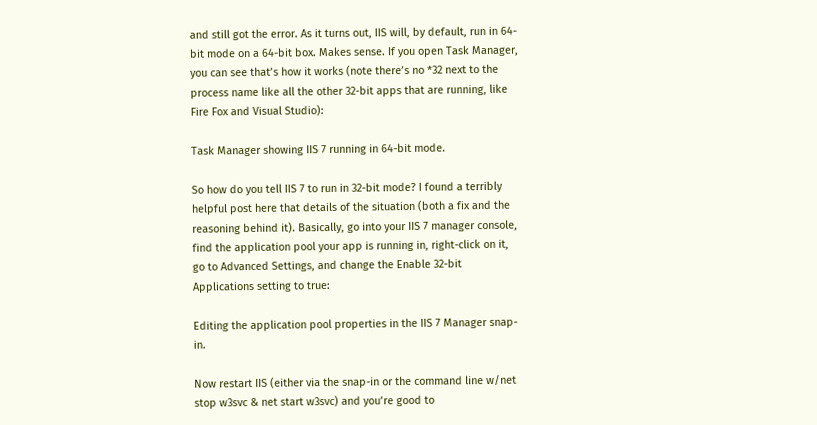and still got the error. As it turns out, IIS will, by default, run in 64-bit mode on a 64-bit box. Makes sense. If you open Task Manager, you can see that’s how it works (note there’s no *32 next to the process name like all the other 32-bit apps that are running, like Fire Fox and Visual Studio):

Task Manager showing IIS 7 running in 64-bit mode.

So how do you tell IIS 7 to run in 32-bit mode? I found a terribly helpful post here that details of the situation (both a fix and the reasoning behind it). Basically, go into your IIS 7 manager console, find the application pool your app is running in, right-click on it, go to Advanced Settings, and change the Enable 32-bit Applications setting to true:

Editing the application pool properties in the IIS 7 Manager snap-in.

Now restart IIS (either via the snap-in or the command line w/net stop w3svc & net start w3svc) and you’re good to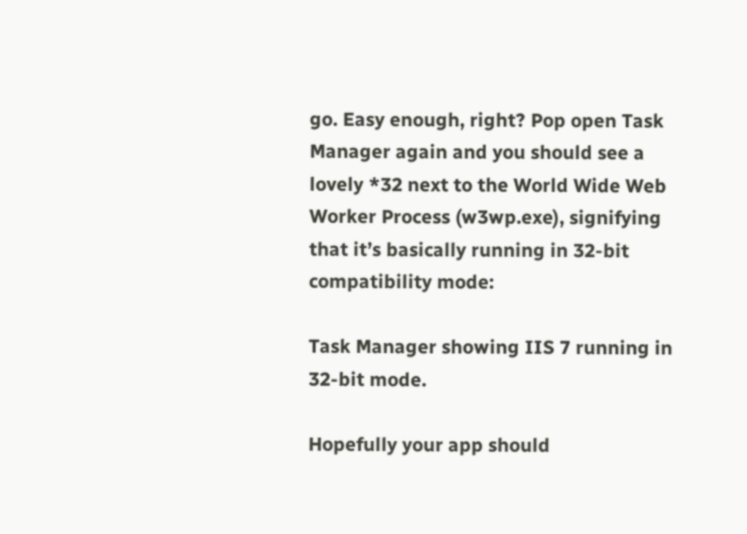go. Easy enough, right? Pop open Task Manager again and you should see a lovely *32 next to the World Wide Web Worker Process (w3wp.exe), signifying that it’s basically running in 32-bit compatibility mode:

Task Manager showing IIS 7 running in 32-bit mode.

Hopefully your app should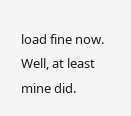load fine now. Well, at least mine did.